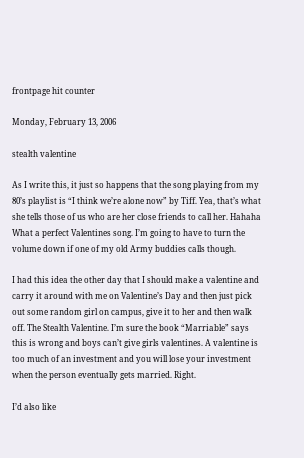frontpage hit counter

Monday, February 13, 2006

stealth valentine

As I write this, it just so happens that the song playing from my 80’s playlist is “I think we’re alone now” by Tiff. Yea, that’s what she tells those of us who are her close friends to call her. Hahaha What a perfect Valentines song. I’m going to have to turn the volume down if one of my old Army buddies calls though.

I had this idea the other day that I should make a valentine and carry it around with me on Valentine’s Day and then just pick out some random girl on campus, give it to her and then walk off. The Stealth Valentine. I’m sure the book “Marriable” says this is wrong and boys can’t give girls valentines. A valentine is too much of an investment and you will lose your investment when the person eventually gets married. Right.

I’d also like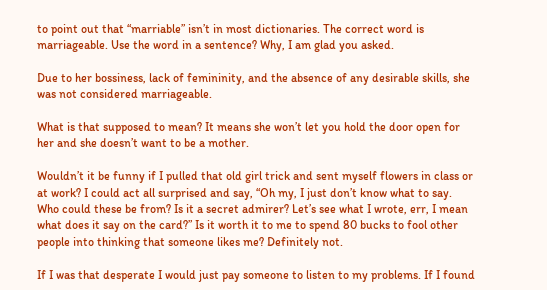to point out that “marriable” isn’t in most dictionaries. The correct word is marriageable. Use the word in a sentence? Why, I am glad you asked.

Due to her bossiness, lack of femininity, and the absence of any desirable skills, she was not considered marriageable.

What is that supposed to mean? It means she won’t let you hold the door open for her and she doesn’t want to be a mother.

Wouldn’t it be funny if I pulled that old girl trick and sent myself flowers in class or at work? I could act all surprised and say, “Oh my, I just don’t know what to say. Who could these be from? Is it a secret admirer? Let’s see what I wrote, err, I mean what does it say on the card?” Is it worth it to me to spend 80 bucks to fool other people into thinking that someone likes me? Definitely not.

If I was that desperate I would just pay someone to listen to my problems. If I found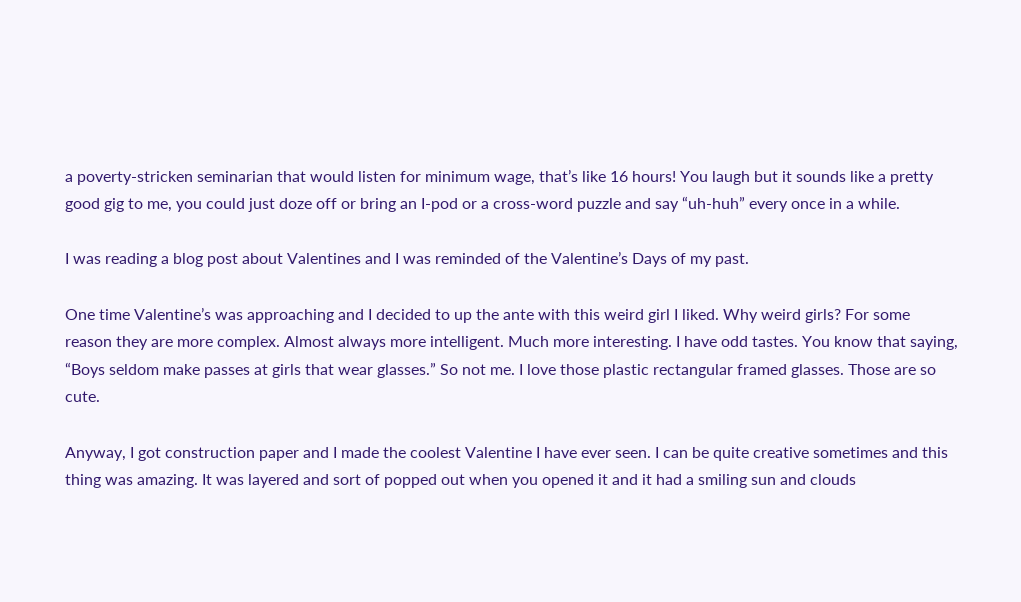a poverty-stricken seminarian that would listen for minimum wage, that’s like 16 hours! You laugh but it sounds like a pretty good gig to me, you could just doze off or bring an I-pod or a cross-word puzzle and say “uh-huh” every once in a while.

I was reading a blog post about Valentines and I was reminded of the Valentine’s Days of my past.

One time Valentine’s was approaching and I decided to up the ante with this weird girl I liked. Why weird girls? For some reason they are more complex. Almost always more intelligent. Much more interesting. I have odd tastes. You know that saying, “Boys seldom make passes at girls that wear glasses.” So not me. I love those plastic rectangular framed glasses. Those are so cute.

Anyway, I got construction paper and I made the coolest Valentine I have ever seen. I can be quite creative sometimes and this thing was amazing. It was layered and sort of popped out when you opened it and it had a smiling sun and clouds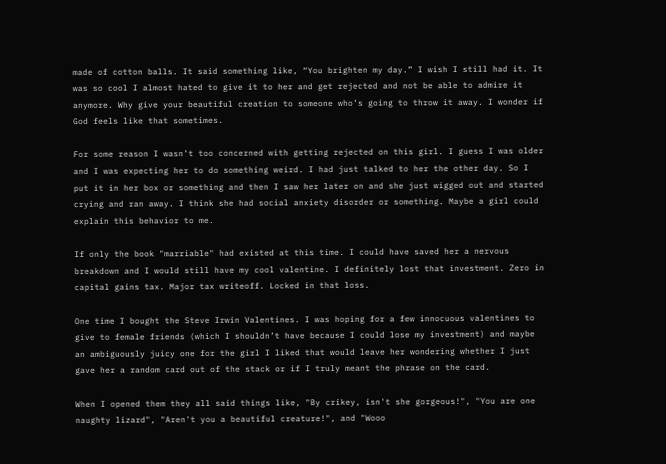made of cotton balls. It said something like, “You brighten my day.” I wish I still had it. It was so cool I almost hated to give it to her and get rejected and not be able to admire it anymore. Why give your beautiful creation to someone who’s going to throw it away. I wonder if God feels like that sometimes.

For some reason I wasn’t too concerned with getting rejected on this girl. I guess I was older and I was expecting her to do something weird. I had just talked to her the other day. So I put it in her box or something and then I saw her later on and she just wigged out and started crying and ran away. I think she had social anxiety disorder or something. Maybe a girl could explain this behavior to me.

If only the book "marriable" had existed at this time. I could have saved her a nervous breakdown and I would still have my cool valentine. I definitely lost that investment. Zero in capital gains tax. Major tax writeoff. Locked in that loss.

One time I bought the Steve Irwin Valentines. I was hoping for a few innocuous valentines to give to female friends (which I shouldn’t have because I could lose my investment) and maybe an ambiguously juicy one for the girl I liked that would leave her wondering whether I just gave her a random card out of the stack or if I truly meant the phrase on the card.

When I opened them they all said things like, "By crikey, isn't she gorgeous!", "You are one naughty lizard", "Aren't you a beautiful creature!", and "Wooo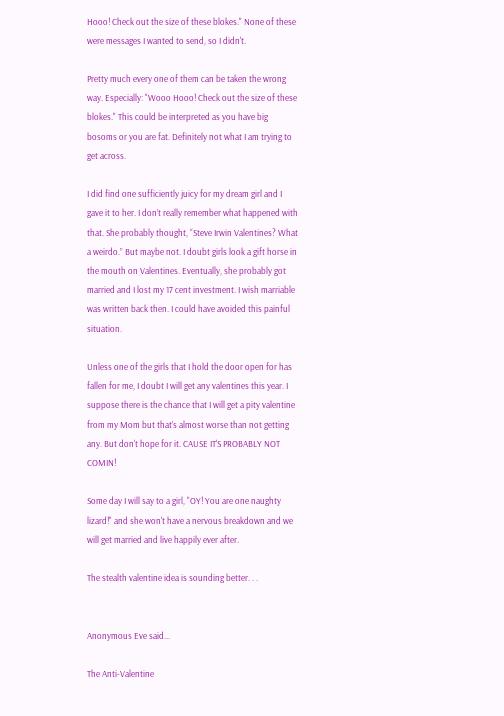Hooo! Check out the size of these blokes." None of these were messages I wanted to send, so I didn't.

Pretty much every one of them can be taken the wrong way. Especially: "Wooo Hooo! Check out the size of these blokes." This could be interpreted as you have big bosoms or you are fat. Definitely not what I am trying to get across.

I did find one sufficiently juicy for my dream girl and I gave it to her. I don’t really remember what happened with that. She probably thought, “Steve Irwin Valentines? What a weirdo.” But maybe not. I doubt girls look a gift horse in the mouth on Valentines. Eventually, she probably got married and I lost my 17 cent investment. I wish marriable was written back then. I could have avoided this painful situation.

Unless one of the girls that I hold the door open for has fallen for me, I doubt I will get any valentines this year. I suppose there is the chance that I will get a pity valentine from my Mom but that’s almost worse than not getting any. But don't hope for it. CAUSE IT'S PROBABLY NOT COMIN!

Some day I will say to a girl, "OY! You are one naughty lizard!" and she won't have a nervous breakdown and we will get married and live happily ever after.

The stealth valentine idea is sounding better. . .


Anonymous Eve said...

The Anti-Valentine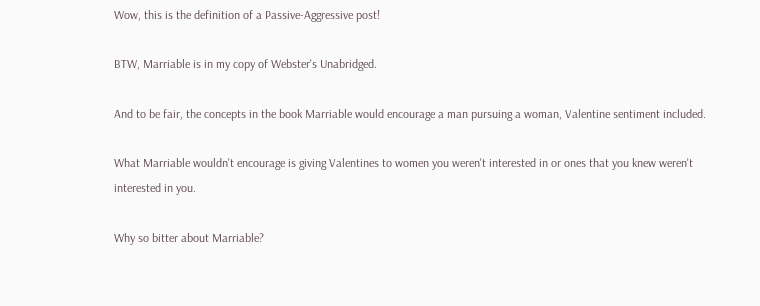Wow, this is the definition of a Passive-Aggressive post!

BTW, Marriable is in my copy of Webster's Unabridged.

And to be fair, the concepts in the book Marriable would encourage a man pursuing a woman, Valentine sentiment included.

What Marriable wouldn't encourage is giving Valentines to women you weren't interested in or ones that you knew weren't interested in you.

Why so bitter about Marriable?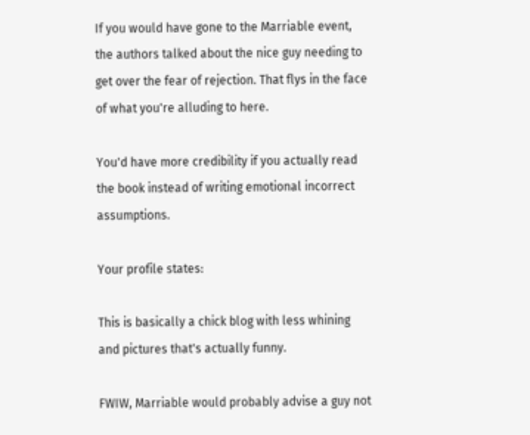If you would have gone to the Marriable event, the authors talked about the nice guy needing to get over the fear of rejection. That flys in the face of what you're alluding to here.

You'd have more credibility if you actually read the book instead of writing emotional incorrect assumptions.

Your profile states:

This is basically a chick blog with less whining and pictures that's actually funny.

FWIW, Marriable would probably advise a guy not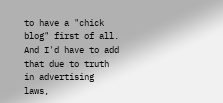to have a "chick blog" first of all. And I'd have to add that due to truth in advertising laws,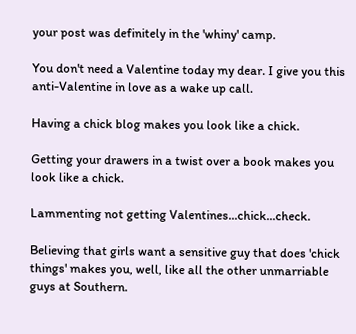your post was definitely in the 'whiny' camp.

You don't need a Valentine today my dear. I give you this anti-Valentine in love as a wake up call.

Having a chick blog makes you look like a chick.

Getting your drawers in a twist over a book makes you look like a chick.

Lammenting not getting Valentines...chick...check.

Believing that girls want a sensitive guy that does 'chick things' makes you, well, like all the other unmarriable guys at Southern.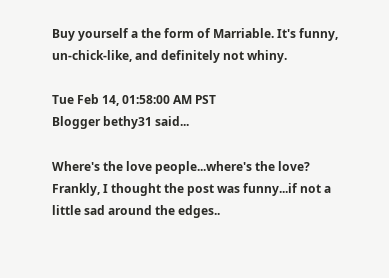Buy yourself a the form of Marriable. It's funny, un-chick-like, and definitely not whiny.

Tue Feb 14, 01:58:00 AM PST
Blogger bethy31 said...

Where's the love people...where's the love? Frankly, I thought the post was funny...if not a little sad around the edges..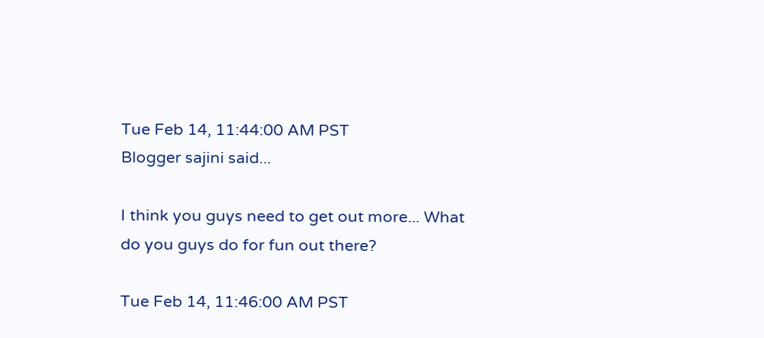Tue Feb 14, 11:44:00 AM PST
Blogger sajini said...

I think you guys need to get out more... What do you guys do for fun out there?

Tue Feb 14, 11:46:00 AM PST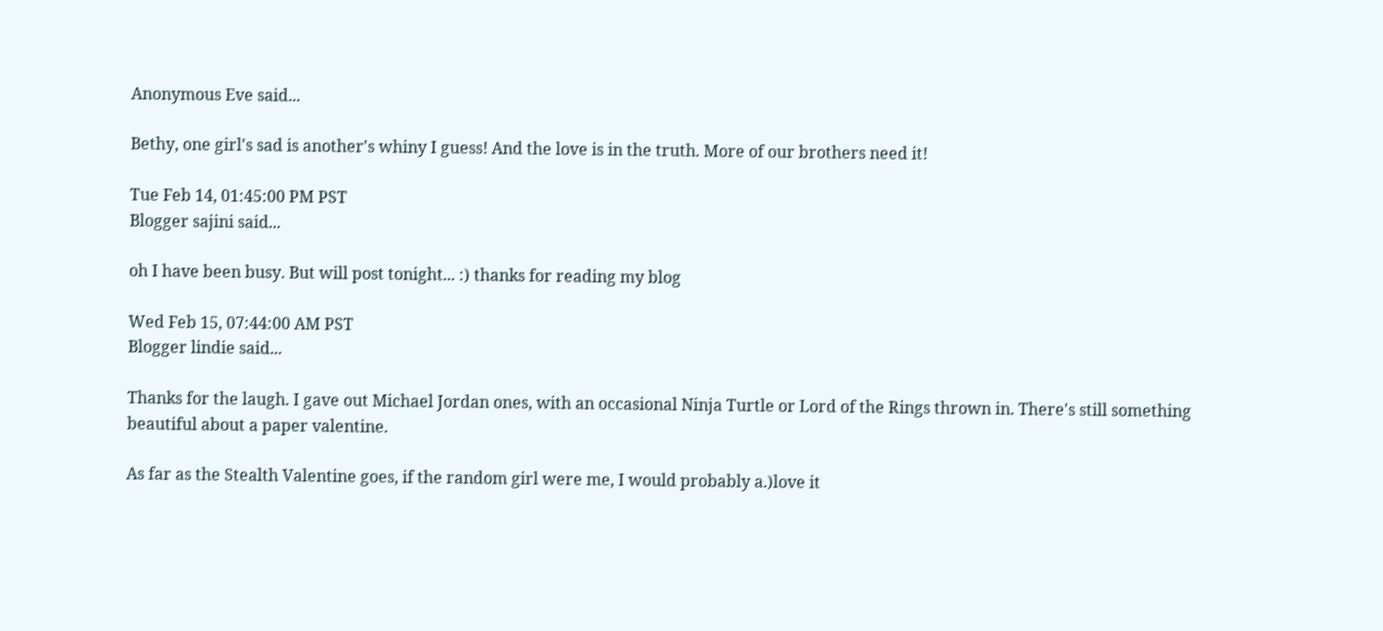Anonymous Eve said...

Bethy, one girl's sad is another's whiny I guess! And the love is in the truth. More of our brothers need it!

Tue Feb 14, 01:45:00 PM PST
Blogger sajini said...

oh I have been busy. But will post tonight... :) thanks for reading my blog

Wed Feb 15, 07:44:00 AM PST
Blogger lindie said...

Thanks for the laugh. I gave out Michael Jordan ones, with an occasional Ninja Turtle or Lord of the Rings thrown in. There's still something beautiful about a paper valentine.

As far as the Stealth Valentine goes, if the random girl were me, I would probably a.)love it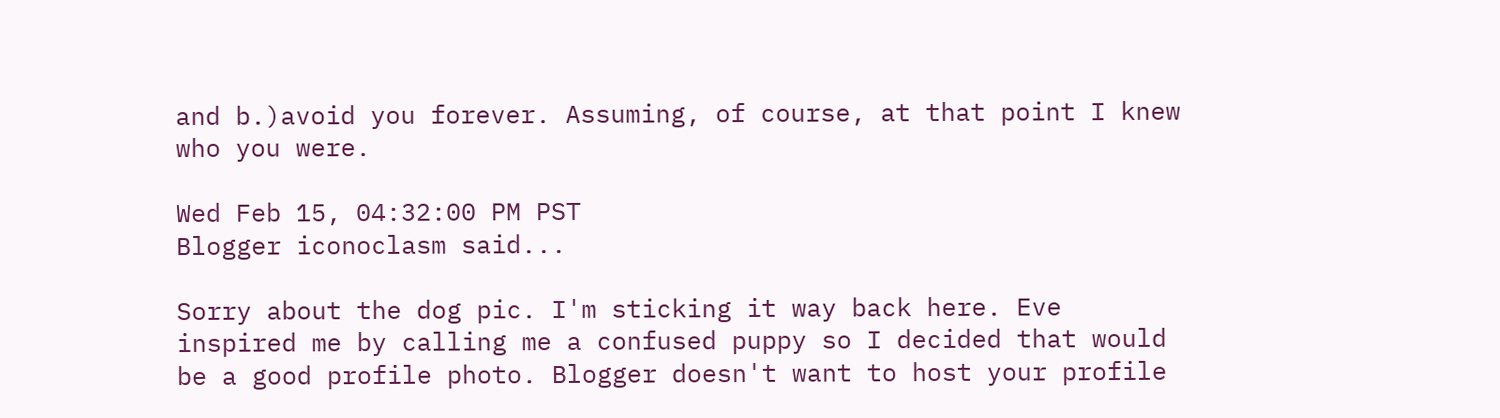and b.)avoid you forever. Assuming, of course, at that point I knew who you were.

Wed Feb 15, 04:32:00 PM PST
Blogger iconoclasm said...

Sorry about the dog pic. I'm sticking it way back here. Eve inspired me by calling me a confused puppy so I decided that would be a good profile photo. Blogger doesn't want to host your profile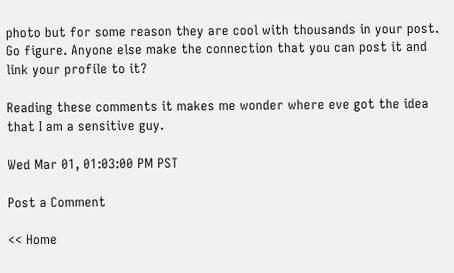photo but for some reason they are cool with thousands in your post. Go figure. Anyone else make the connection that you can post it and link your profile to it?

Reading these comments it makes me wonder where eve got the idea that I am a sensitive guy.

Wed Mar 01, 01:03:00 PM PST

Post a Comment

<< Home